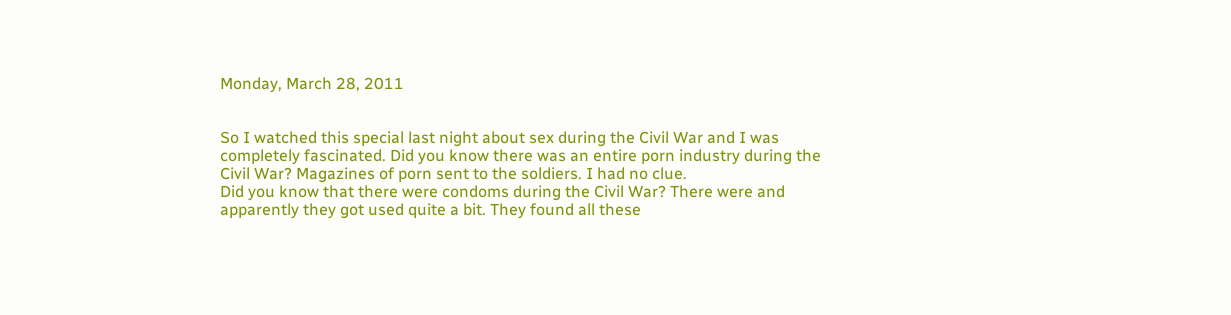Monday, March 28, 2011


So I watched this special last night about sex during the Civil War and I was completely fascinated. Did you know there was an entire porn industry during the Civil War? Magazines of porn sent to the soldiers. I had no clue.
Did you know that there were condoms during the Civil War? There were and apparently they got used quite a bit. They found all these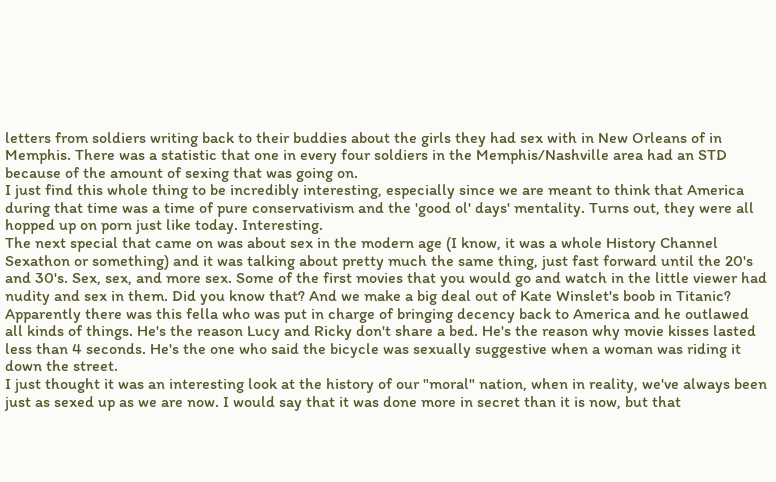letters from soldiers writing back to their buddies about the girls they had sex with in New Orleans of in Memphis. There was a statistic that one in every four soldiers in the Memphis/Nashville area had an STD because of the amount of sexing that was going on.
I just find this whole thing to be incredibly interesting, especially since we are meant to think that America during that time was a time of pure conservativism and the 'good ol' days' mentality. Turns out, they were all hopped up on porn just like today. Interesting.
The next special that came on was about sex in the modern age (I know, it was a whole History Channel Sexathon or something) and it was talking about pretty much the same thing, just fast forward until the 20's and 30's. Sex, sex, and more sex. Some of the first movies that you would go and watch in the little viewer had nudity and sex in them. Did you know that? And we make a big deal out of Kate Winslet's boob in Titanic? Apparently there was this fella who was put in charge of bringing decency back to America and he outlawed all kinds of things. He's the reason Lucy and Ricky don't share a bed. He's the reason why movie kisses lasted less than 4 seconds. He's the one who said the bicycle was sexually suggestive when a woman was riding it down the street.
I just thought it was an interesting look at the history of our "moral" nation, when in reality, we've always been just as sexed up as we are now. I would say that it was done more in secret than it is now, but that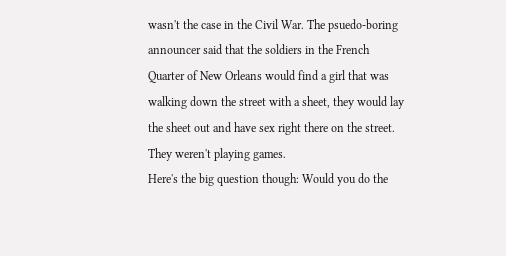wasn't the case in the Civil War. The psuedo-boring announcer said that the soldiers in the French Quarter of New Orleans would find a girl that was walking down the street with a sheet, they would lay the sheet out and have sex right there on the street. They weren't playing games.
Here's the big question though: Would you do the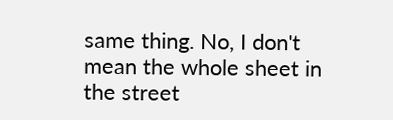same thing. No, I don't mean the whole sheet in the street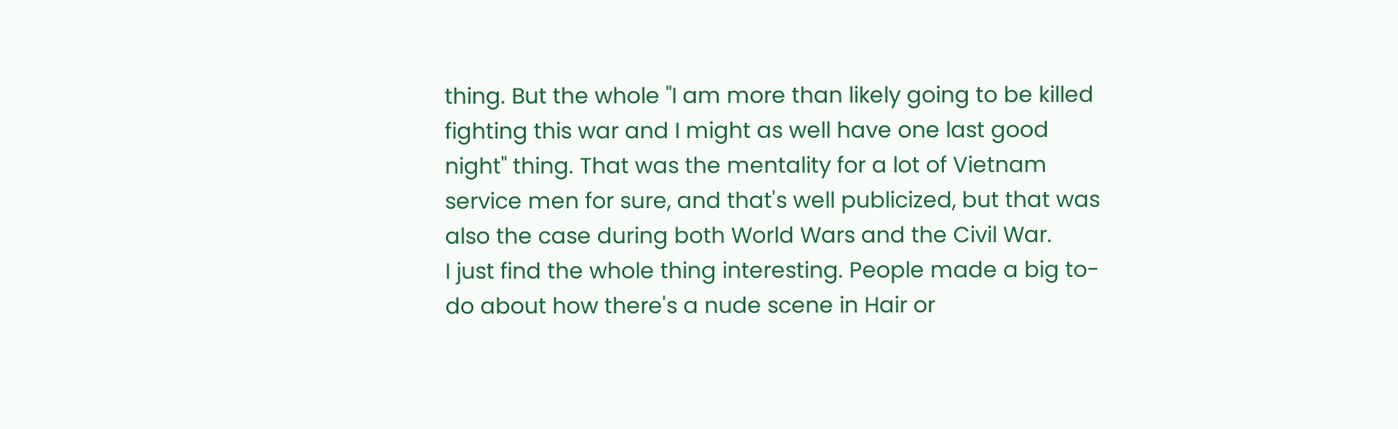thing. But the whole "I am more than likely going to be killed fighting this war and I might as well have one last good night" thing. That was the mentality for a lot of Vietnam service men for sure, and that's well publicized, but that was also the case during both World Wars and the Civil War.
I just find the whole thing interesting. People made a big to-do about how there's a nude scene in Hair or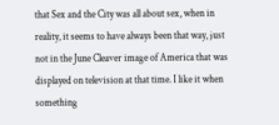that Sex and the City was all about sex, when in reality, it seems to have always been that way, just not in the June Cleaver image of America that was displayed on television at that time. I like it when something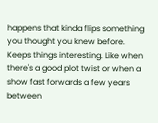happens that kinda flips something you thought you knew before. Keeps things interesting. Like when there's a good plot twist or when a show fast forwards a few years between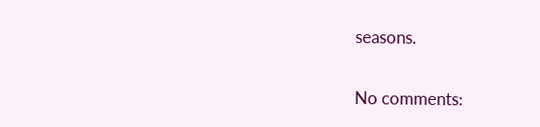seasons.

No comments: